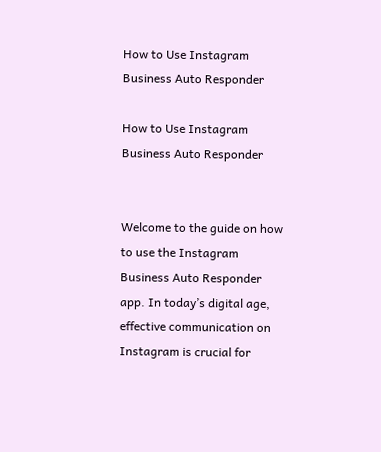How to Use Instagram Business Auto Responder

How to Use Instagram Business Auto Responder


Welcome to the guide on how to use the Instagram Business Auto Responder app. In today’s digital age, effective communication on Instagram is crucial for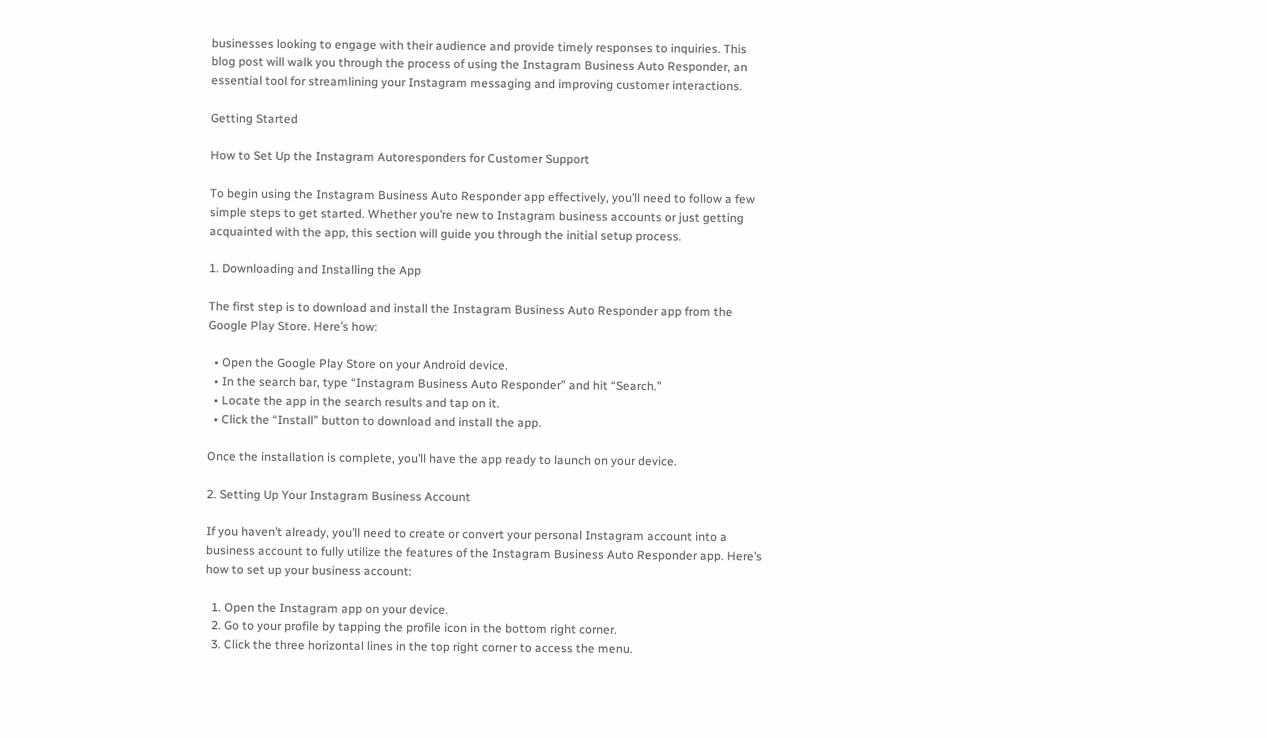businesses looking to engage with their audience and provide timely responses to inquiries. This blog post will walk you through the process of using the Instagram Business Auto Responder, an essential tool for streamlining your Instagram messaging and improving customer interactions.

Getting Started

How to Set Up the Instagram Autoresponders for Customer Support

To begin using the Instagram Business Auto Responder app effectively, you’ll need to follow a few simple steps to get started. Whether you’re new to Instagram business accounts or just getting acquainted with the app, this section will guide you through the initial setup process.

1. Downloading and Installing the App

The first step is to download and install the Instagram Business Auto Responder app from the Google Play Store. Here’s how:

  • Open the Google Play Store on your Android device.
  • In the search bar, type “Instagram Business Auto Responder” and hit “Search.”
  • Locate the app in the search results and tap on it.
  • Click the “Install” button to download and install the app.

Once the installation is complete, you’ll have the app ready to launch on your device.

2. Setting Up Your Instagram Business Account

If you haven’t already, you’ll need to create or convert your personal Instagram account into a business account to fully utilize the features of the Instagram Business Auto Responder app. Here’s how to set up your business account:

  1. Open the Instagram app on your device.
  2. Go to your profile by tapping the profile icon in the bottom right corner.
  3. Click the three horizontal lines in the top right corner to access the menu.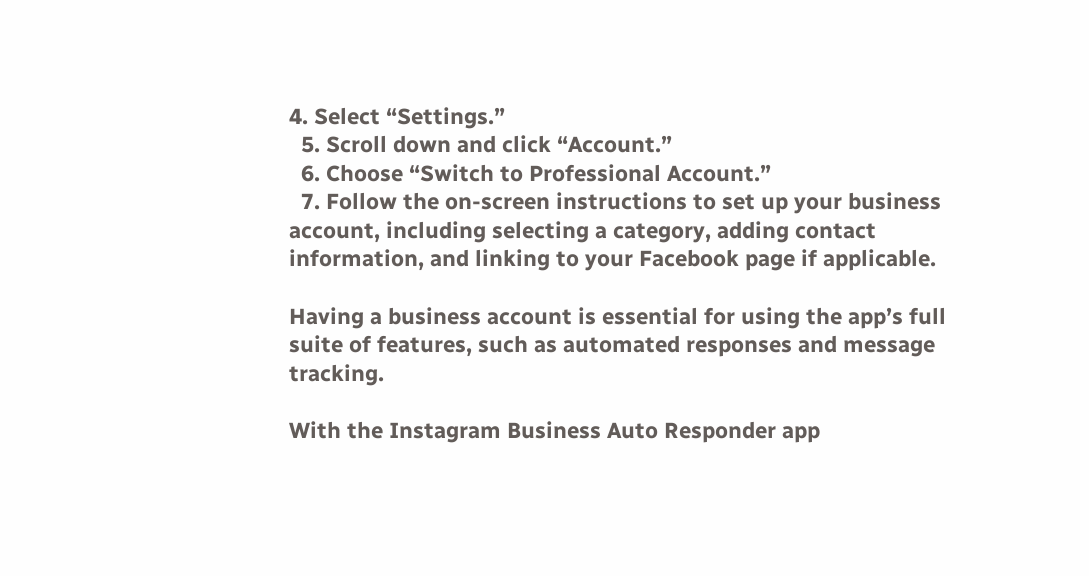4. Select “Settings.”
  5. Scroll down and click “Account.”
  6. Choose “Switch to Professional Account.”
  7. Follow the on-screen instructions to set up your business account, including selecting a category, adding contact information, and linking to your Facebook page if applicable.

Having a business account is essential for using the app’s full suite of features, such as automated responses and message tracking.

With the Instagram Business Auto Responder app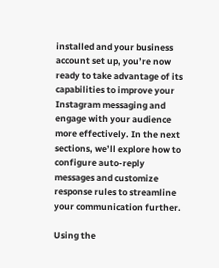installed and your business account set up, you’re now ready to take advantage of its capabilities to improve your Instagram messaging and engage with your audience more effectively. In the next sections, we’ll explore how to configure auto-reply messages and customize response rules to streamline your communication further.

Using the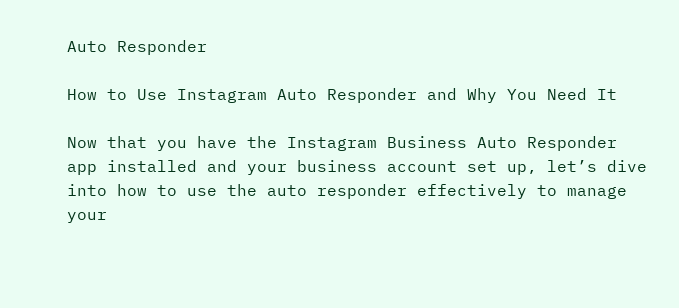Auto Responder

How to Use Instagram Auto Responder and Why You Need It

Now that you have the Instagram Business Auto Responder app installed and your business account set up, let’s dive into how to use the auto responder effectively to manage your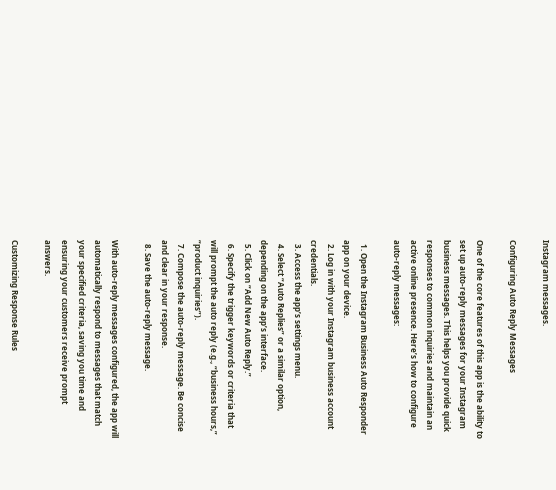Instagram messages.

Configuring Auto Reply Messages

One of the core features of this app is the ability to set up auto-reply messages for your Instagram business messages. This helps you provide quick responses to common inquiries and maintain an active online presence. Here’s how to configure auto-reply messages:

  1. Open the Instagram Business Auto Responder app on your device.
  2. Log in with your Instagram business account credentials.
  3. Access the app’s settings menu.
  4. Select “Auto Replies” or a similar option, depending on the app’s interface.
  5. Click on “Add New Auto Reply.”
  6. Specify the trigger keywords or criteria that will prompt the auto reply (e.g., “business hours,” “product inquiries”).
  7. Compose the auto-reply message. Be concise and clear in your response.
  8. Save the auto-reply message.

With auto-reply messages configured, the app will automatically respond to messages that match your specified criteria, saving you time and ensuring your customers receive prompt answers.

Customizing Response Rules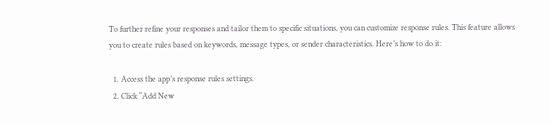To further refine your responses and tailor them to specific situations, you can customize response rules. This feature allows you to create rules based on keywords, message types, or sender characteristics. Here’s how to do it:

  1. Access the app’s response rules settings.
  2. Click “Add New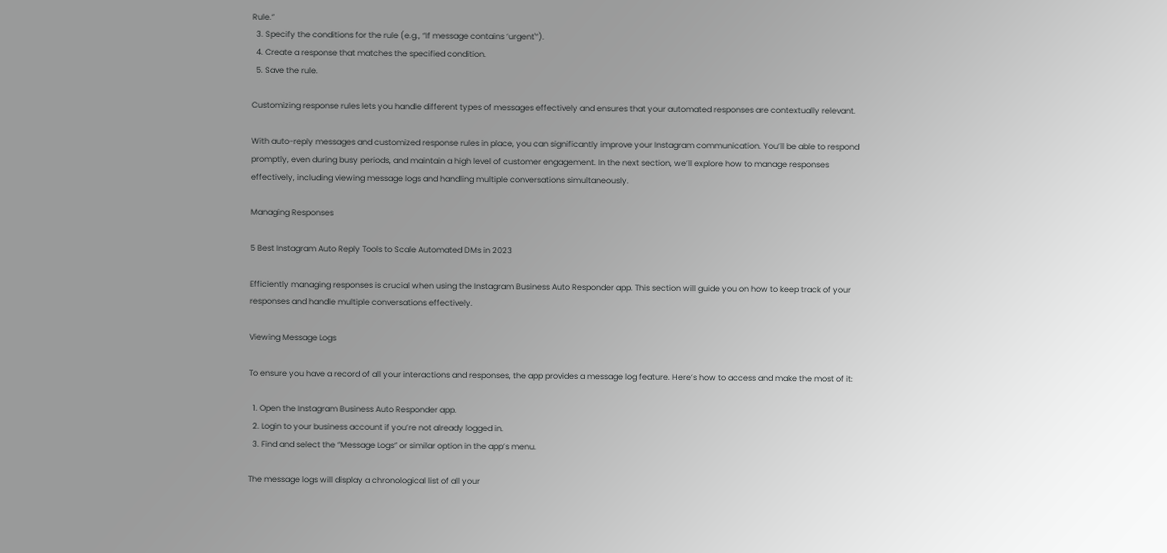Rule.”
  3. Specify the conditions for the rule (e.g., “If message contains ‘urgent'”).
  4. Create a response that matches the specified condition.
  5. Save the rule.

Customizing response rules lets you handle different types of messages effectively and ensures that your automated responses are contextually relevant.

With auto-reply messages and customized response rules in place, you can significantly improve your Instagram communication. You’ll be able to respond promptly, even during busy periods, and maintain a high level of customer engagement. In the next section, we’ll explore how to manage responses effectively, including viewing message logs and handling multiple conversations simultaneously.

Managing Responses

5 Best Instagram Auto Reply Tools to Scale Automated DMs in 2023

Efficiently managing responses is crucial when using the Instagram Business Auto Responder app. This section will guide you on how to keep track of your responses and handle multiple conversations effectively.

Viewing Message Logs

To ensure you have a record of all your interactions and responses, the app provides a message log feature. Here’s how to access and make the most of it:

  1. Open the Instagram Business Auto Responder app.
  2. Login to your business account if you’re not already logged in.
  3. Find and select the “Message Logs” or similar option in the app’s menu.

The message logs will display a chronological list of all your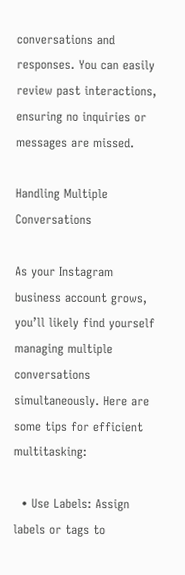conversations and responses. You can easily review past interactions, ensuring no inquiries or messages are missed.

Handling Multiple Conversations

As your Instagram business account grows, you’ll likely find yourself managing multiple conversations simultaneously. Here are some tips for efficient multitasking:

  • Use Labels: Assign labels or tags to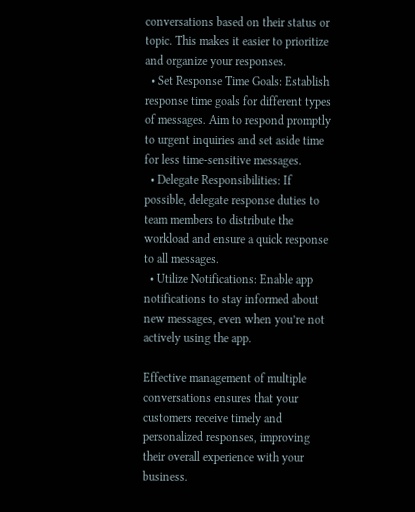conversations based on their status or topic. This makes it easier to prioritize and organize your responses.
  • Set Response Time Goals: Establish response time goals for different types of messages. Aim to respond promptly to urgent inquiries and set aside time for less time-sensitive messages.
  • Delegate Responsibilities: If possible, delegate response duties to team members to distribute the workload and ensure a quick response to all messages.
  • Utilize Notifications: Enable app notifications to stay informed about new messages, even when you’re not actively using the app.

Effective management of multiple conversations ensures that your customers receive timely and personalized responses, improving their overall experience with your business.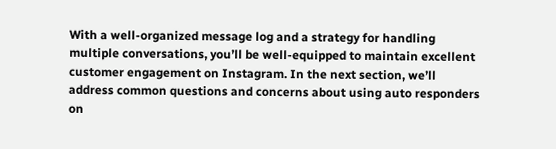With a well-organized message log and a strategy for handling multiple conversations, you’ll be well-equipped to maintain excellent customer engagement on Instagram. In the next section, we’ll address common questions and concerns about using auto responders on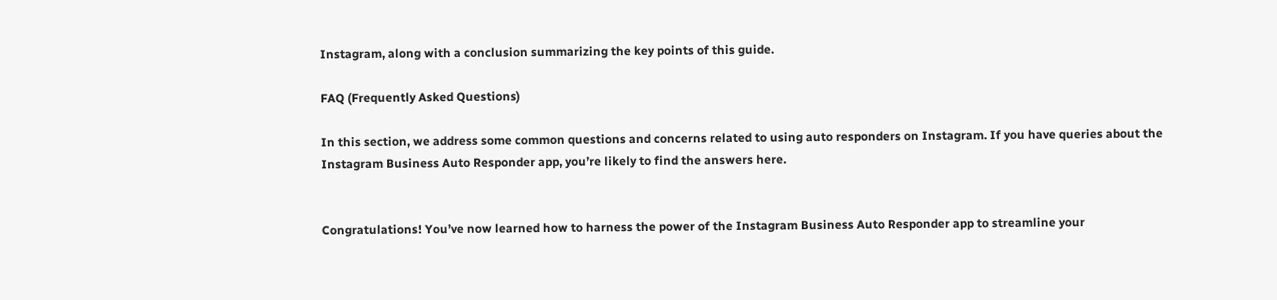Instagram, along with a conclusion summarizing the key points of this guide.

FAQ (Frequently Asked Questions)

In this section, we address some common questions and concerns related to using auto responders on Instagram. If you have queries about the Instagram Business Auto Responder app, you’re likely to find the answers here.


Congratulations! You’ve now learned how to harness the power of the Instagram Business Auto Responder app to streamline your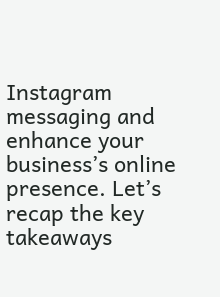Instagram messaging and enhance your business’s online presence. Let’s recap the key takeaways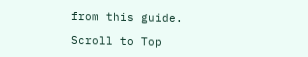from this guide.

Scroll to Top